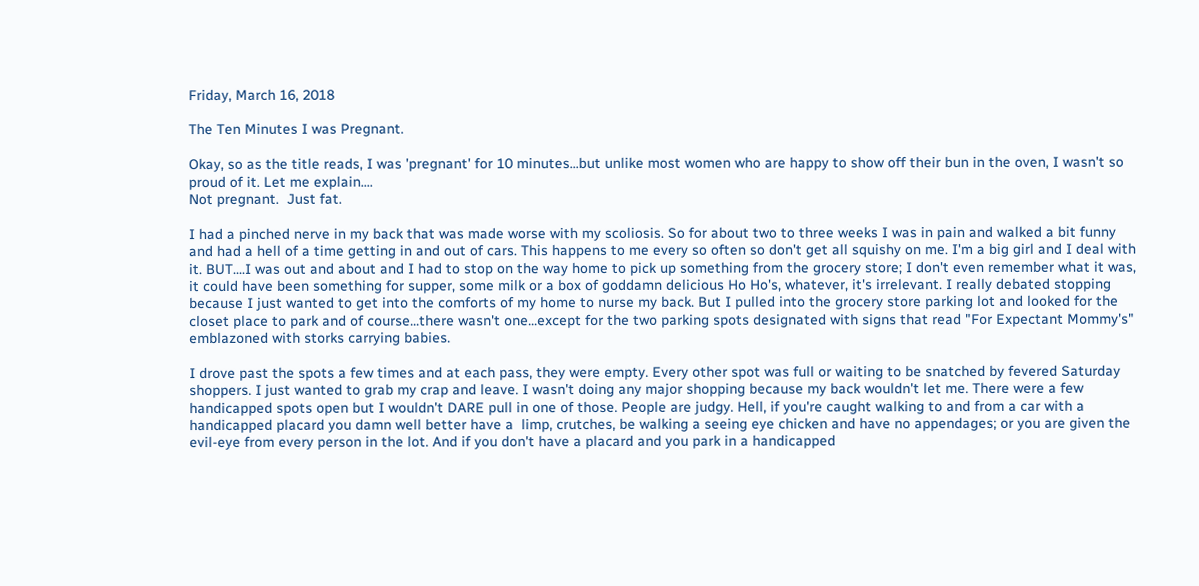Friday, March 16, 2018

The Ten Minutes I was Pregnant.

Okay, so as the title reads, I was 'pregnant' for 10 minutes...but unlike most women who are happy to show off their bun in the oven, I wasn't so proud of it. Let me explain....
Not pregnant.  Just fat.

I had a pinched nerve in my back that was made worse with my scoliosis. So for about two to three weeks I was in pain and walked a bit funny and had a hell of a time getting in and out of cars. This happens to me every so often so don't get all squishy on me. I'm a big girl and I deal with it. BUT....I was out and about and I had to stop on the way home to pick up something from the grocery store; I don't even remember what it was, it could have been something for supper, some milk or a box of goddamn delicious Ho Ho's, whatever, it's irrelevant. I really debated stopping because I just wanted to get into the comforts of my home to nurse my back. But I pulled into the grocery store parking lot and looked for the closet place to park and of course...there wasn't one...except for the two parking spots designated with signs that read "For Expectant Mommy's" emblazoned with storks carrying babies.

I drove past the spots a few times and at each pass, they were empty. Every other spot was full or waiting to be snatched by fevered Saturday shoppers. I just wanted to grab my crap and leave. I wasn't doing any major shopping because my back wouldn't let me. There were a few handicapped spots open but I wouldn't DARE pull in one of those. People are judgy. Hell, if you're caught walking to and from a car with a handicapped placard you damn well better have a  limp, crutches, be walking a seeing eye chicken and have no appendages; or you are given the evil-eye from every person in the lot. And if you don't have a placard and you park in a handicapped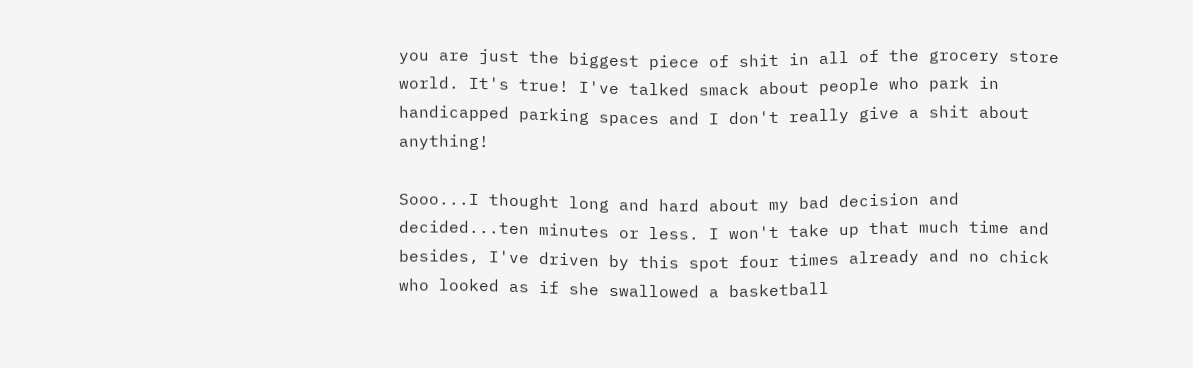you are just the biggest piece of shit in all of the grocery store world. It's true! I've talked smack about people who park in handicapped parking spaces and I don't really give a shit about anything!

Sooo...I thought long and hard about my bad decision and decided...ten minutes or less. I won't take up that much time and besides, I've driven by this spot four times already and no chick who looked as if she swallowed a basketball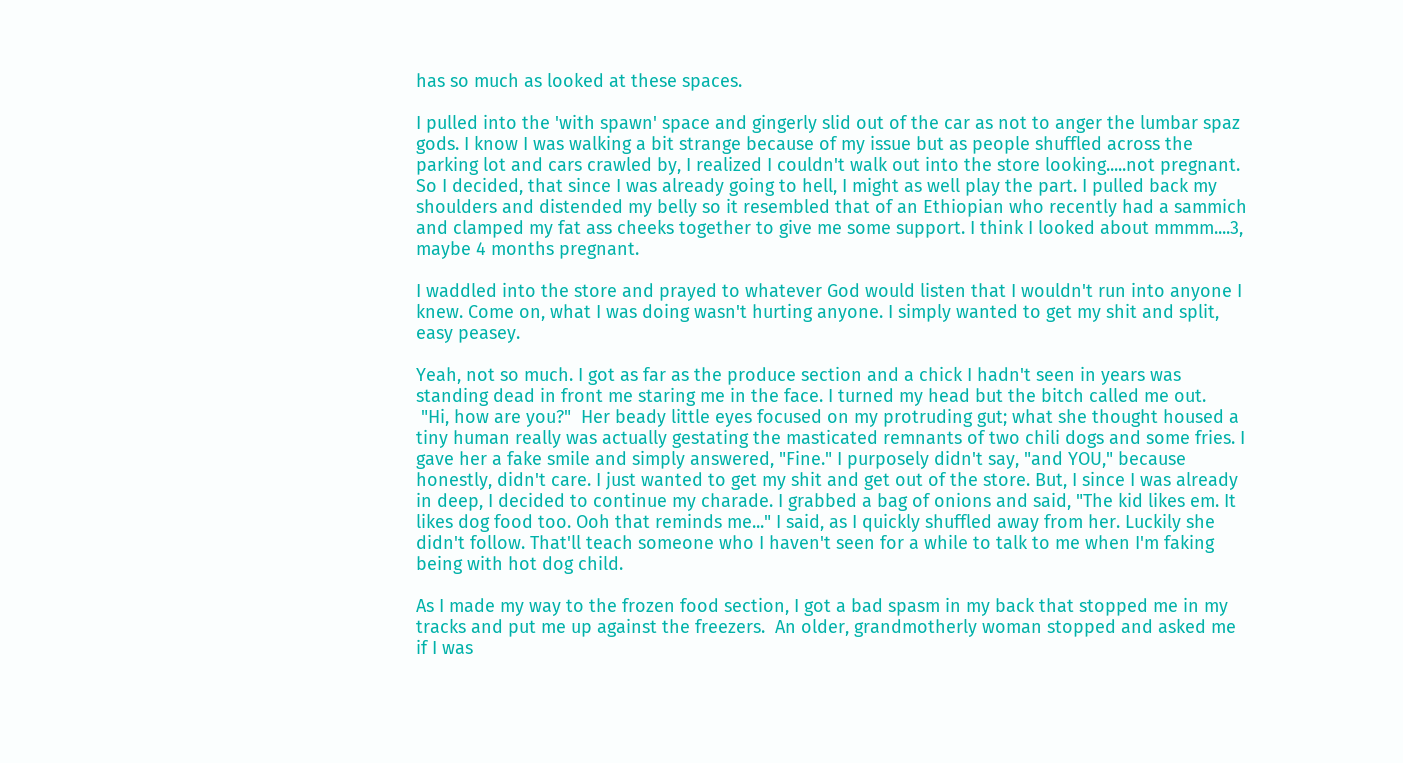has so much as looked at these spaces.

I pulled into the 'with spawn' space and gingerly slid out of the car as not to anger the lumbar spaz gods. I know I was walking a bit strange because of my issue but as people shuffled across the parking lot and cars crawled by, I realized I couldn't walk out into the store looking.....not pregnant. So I decided, that since I was already going to hell, I might as well play the part. I pulled back my shoulders and distended my belly so it resembled that of an Ethiopian who recently had a sammich and clamped my fat ass cheeks together to give me some support. I think I looked about mmmm....3, maybe 4 months pregnant.

I waddled into the store and prayed to whatever God would listen that I wouldn't run into anyone I knew. Come on, what I was doing wasn't hurting anyone. I simply wanted to get my shit and split, easy peasey.

Yeah, not so much. I got as far as the produce section and a chick I hadn't seen in years was standing dead in front me staring me in the face. I turned my head but the bitch called me out.
 "Hi, how are you?"  Her beady little eyes focused on my protruding gut; what she thought housed a tiny human really was actually gestating the masticated remnants of two chili dogs and some fries. I gave her a fake smile and simply answered, "Fine." I purposely didn't say, "and YOU," because honestly, didn't care. I just wanted to get my shit and get out of the store. But, I since I was already in deep, I decided to continue my charade. I grabbed a bag of onions and said, "The kid likes em. It likes dog food too. Ooh that reminds me..." I said, as I quickly shuffled away from her. Luckily she didn't follow. That'll teach someone who I haven't seen for a while to talk to me when I'm faking being with hot dog child.

As I made my way to the frozen food section, I got a bad spasm in my back that stopped me in my tracks and put me up against the freezers.  An older, grandmotherly woman stopped and asked me if I was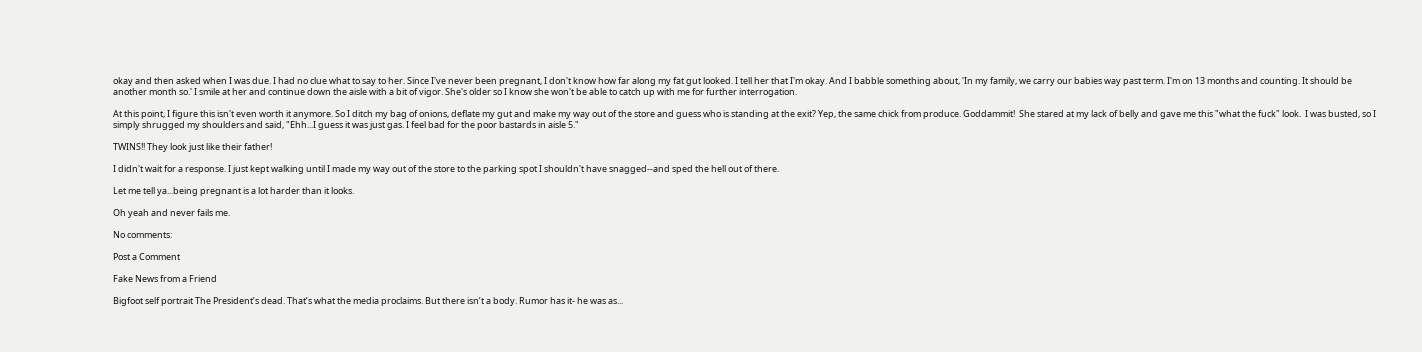okay and then asked when I was due. I had no clue what to say to her. Since I've never been pregnant, I don't know how far along my fat gut looked. I tell her that I'm okay. And I babble something about, 'In my family, we carry our babies way past term. I'm on 13 months and counting. It should be another month so.' I smile at her and continue down the aisle with a bit of vigor. She's older so I know she won't be able to catch up with me for further interrogation.

At this point, I figure this isn't even worth it anymore. So I ditch my bag of onions, deflate my gut and make my way out of the store and guess who is standing at the exit? Yep, the same chick from produce. Goddammit!  She stared at my lack of belly and gave me this "what the fuck" look.  I was busted, so I simply shrugged my shoulders and said, "Ehh...I guess it was just gas. I feel bad for the poor bastards in aisle 5."

TWINS!! They look just like their father!

I didn't wait for a response. I just kept walking until I made my way out of the store to the parking spot I shouldn't have snagged--and sped the hell out of there.

Let me tell ya...being pregnant is a lot harder than it looks.

Oh yeah and never fails me.

No comments:

Post a Comment

Fake News from a Friend

Bigfoot self portrait The President’s dead. That’s what the media proclaims. But there isn’t a body. Rumor has it- he was as...